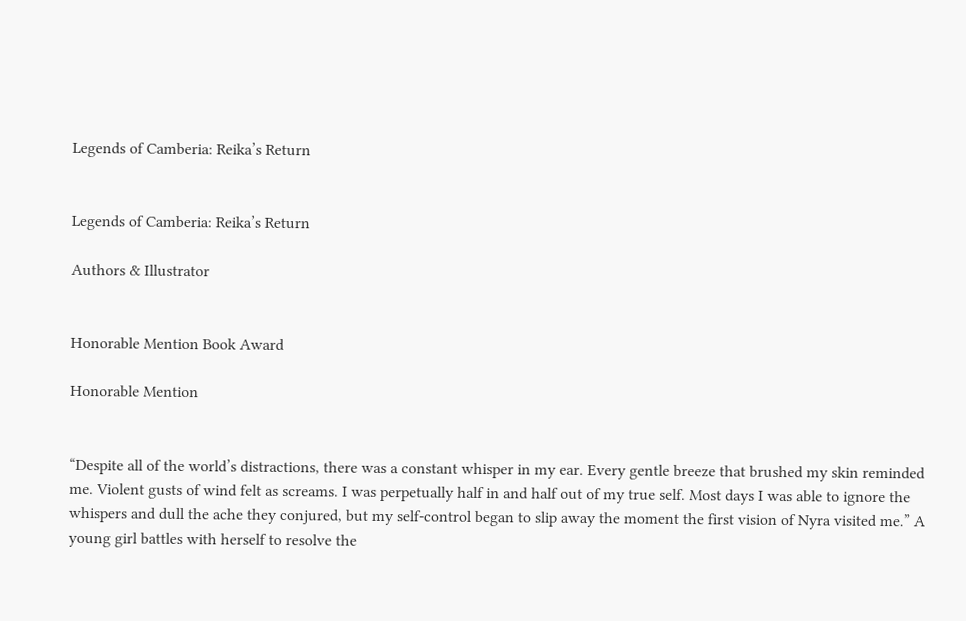Legends of Camberia: Reika’s Return


Legends of Camberia: Reika’s Return

Authors & Illustrator


Honorable Mention Book Award

Honorable Mention


“Despite all of the world’s distractions, there was a constant whisper in my ear. Every gentle breeze that brushed my skin reminded me. Violent gusts of wind felt as screams. I was perpetually half in and half out of my true self. Most days I was able to ignore the whispers and dull the ache they conjured, but my self-control began to slip away the moment the first vision of Nyra visited me.” A young girl battles with herself to resolve the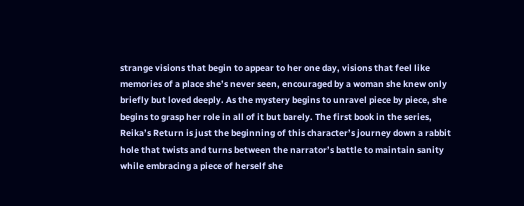strange visions that begin to appear to her one day, visions that feel like memories of a place she’s never seen, encouraged by a woman she knew only briefly but loved deeply. As the mystery begins to unravel piece by piece, she begins to grasp her role in all of it but barely. The first book in the series, Reika’s Return is just the beginning of this character’s journey down a rabbit hole that twists and turns between the narrator’s battle to maintain sanity while embracing a piece of herself she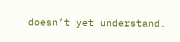doesn’t yet understand.